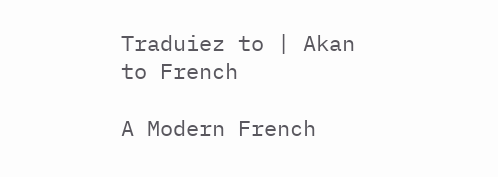Traduiez to | Akan to French

A Modern French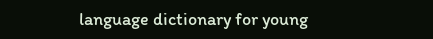language dictionary for young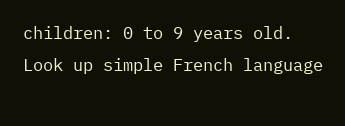children: 0 to 9 years old. Look up simple French language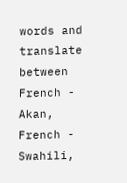words and translate between French - Akan, French - Swahili,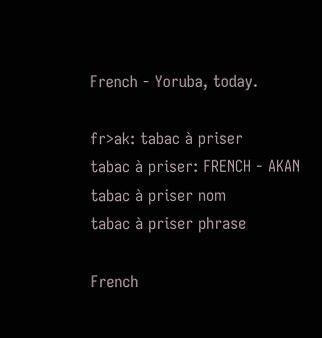French - Yoruba, today.

fr>ak: tabac à priser
tabac à priser: FRENCH - AKAN
tabac à priser nom
tabac à priser phrase

French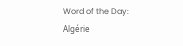Word of the Day: Algérie